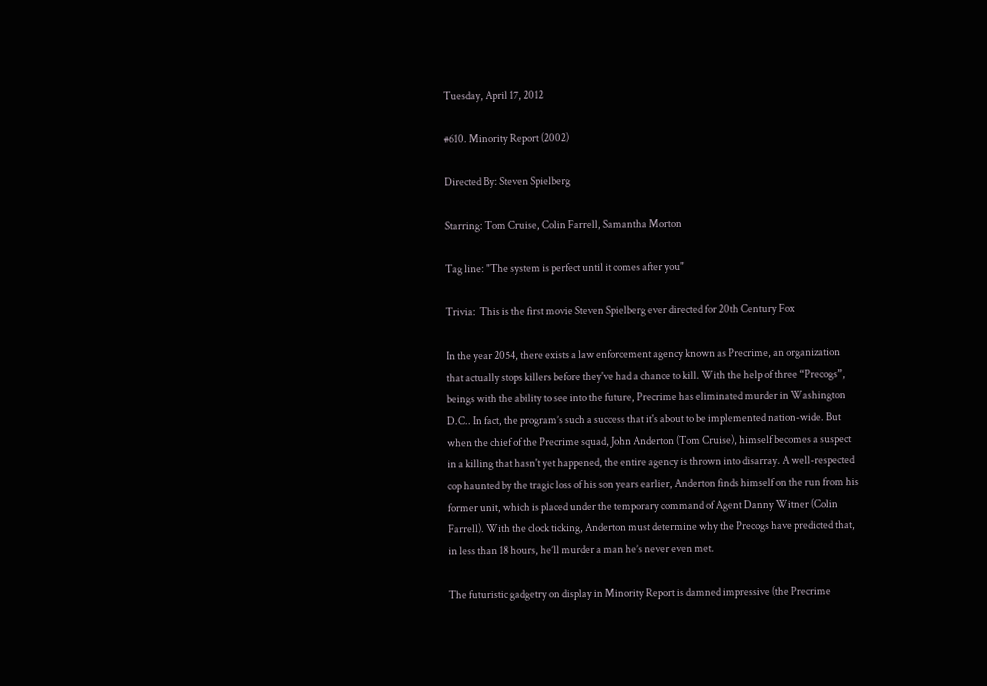Tuesday, April 17, 2012

#610. Minority Report (2002)

Directed By: Steven Spielberg

Starring: Tom Cruise, Colin Farrell, Samantha Morton

Tag line: "The system is perfect until it comes after you"

Trivia:  This is the first movie Steven Spielberg ever directed for 20th Century Fox

In the year 2054, there exists a law enforcement agency known as Precrime, an organization that actually stops killers before they've had a chance to kill. With the help of three “Precogs”, beings with the ability to see into the future, Precrime has eliminated murder in Washington D.C.. In fact, the program’s such a success that it's about to be implemented nation-wide. But when the chief of the Precrime squad, John Anderton (Tom Cruise), himself becomes a suspect in a killing that hasn't yet happened, the entire agency is thrown into disarray. A well-respected cop haunted by the tragic loss of his son years earlier, Anderton finds himself on the run from his former unit, which is placed under the temporary command of Agent Danny Witner (Colin Farrell). With the clock ticking, Anderton must determine why the Precogs have predicted that, in less than 18 hours, he’ll murder a man he’s never even met.

The futuristic gadgetry on display in Minority Report is damned impressive (the Precrime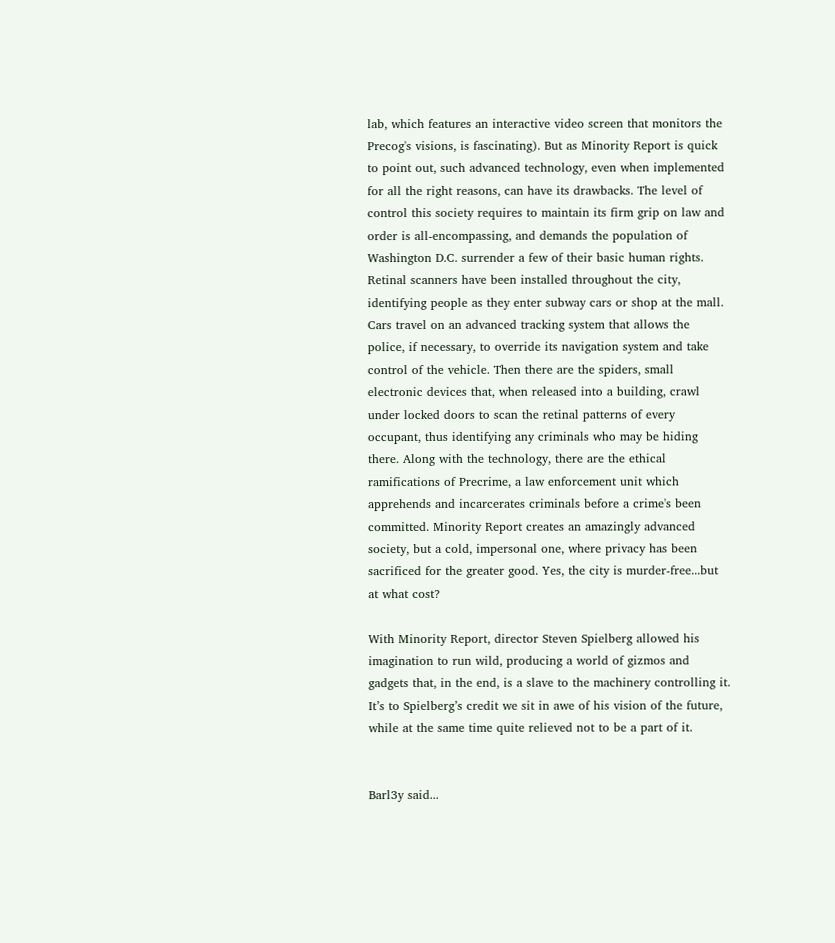lab, which features an interactive video screen that monitors the Precog's visions, is fascinating). But as Minority Report is quick to point out, such advanced technology, even when implemented for all the right reasons, can have its drawbacks. The level of control this society requires to maintain its firm grip on law and order is all-encompassing, and demands the population of Washington D.C. surrender a few of their basic human rights. Retinal scanners have been installed throughout the city, identifying people as they enter subway cars or shop at the mall. Cars travel on an advanced tracking system that allows the police, if necessary, to override its navigation system and take control of the vehicle. Then there are the spiders, small electronic devices that, when released into a building, crawl under locked doors to scan the retinal patterns of every occupant, thus identifying any criminals who may be hiding there. Along with the technology, there are the ethical ramifications of Precrime, a law enforcement unit which apprehends and incarcerates criminals before a crime's been committed. Minority Report creates an amazingly advanced society, but a cold, impersonal one, where privacy has been sacrificed for the greater good. Yes, the city is murder-free...but at what cost?

With Minority Report, director Steven Spielberg allowed his imagination to run wild, producing a world of gizmos and gadgets that, in the end, is a slave to the machinery controlling it. It’s to Spielberg’s credit we sit in awe of his vision of the future, while at the same time quite relieved not to be a part of it.


Barl3y said...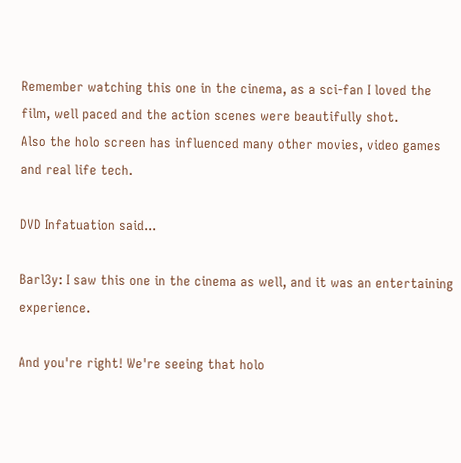Remember watching this one in the cinema, as a sci-fan I loved the film, well paced and the action scenes were beautifully shot.
Also the holo screen has influenced many other movies, video games and real life tech.

DVD Infatuation said...

Barl3y: I saw this one in the cinema as well, and it was an entertaining experience.

And you're right! We're seeing that holo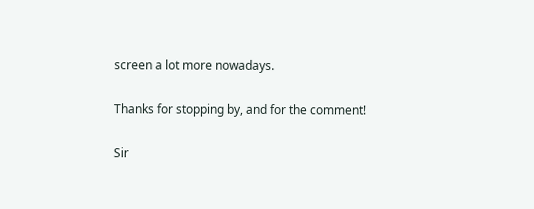screen a lot more nowadays.

Thanks for stopping by, and for the comment!

Sir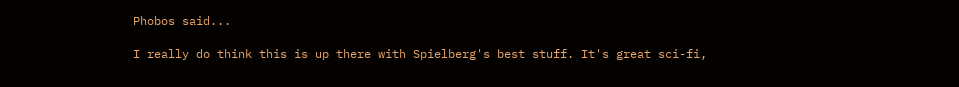Phobos said...

I really do think this is up there with Spielberg's best stuff. It's great sci-fi,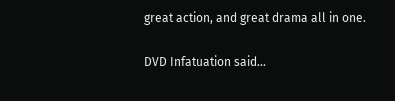great action, and great drama all in one.

DVD Infatuation said...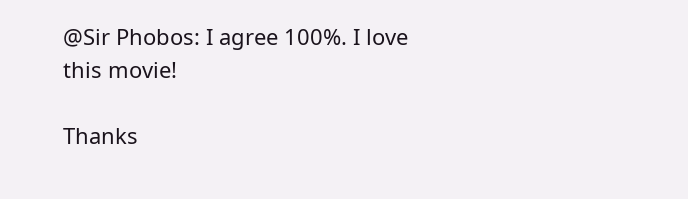@Sir Phobos: I agree 100%. I love this movie!

Thanks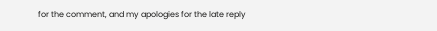for the comment, and my apologies for the late reply